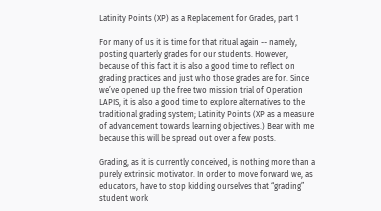Latinity Points (XP) as a Replacement for Grades, part 1

For many of us it is time for that ritual again -- namely, posting quarterly grades for our students. However, because of this fact it is also a good time to reflect on grading practices and just who those grades are for. Since we’ve opened up the free two mission trial of Operation LAPIS, it is also a good time to explore alternatives to the traditional grading system; Latinity Points (XP as a measure of advancement towards learning objectives.) Bear with me because this will be spread out over a few posts.

Grading, as it is currently conceived, is nothing more than a purely extrinsic motivator. In order to move forward we, as educators, have to stop kidding ourselves that “grading” student work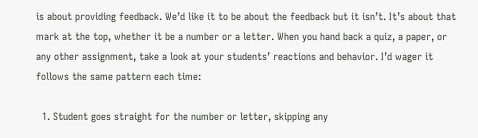is about providing feedback. We’d like it to be about the feedback but it isn’t. It’s about that mark at the top, whether it be a number or a letter. When you hand back a quiz, a paper, or any other assignment, take a look at your students’ reactions and behavior. I’d wager it follows the same pattern each time:

  1. Student goes straight for the number or letter, skipping any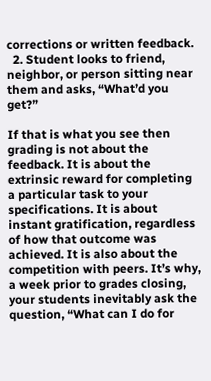corrections or written feedback.
  2. Student looks to friend, neighbor, or person sitting near them and asks, “What’d you get?”

If that is what you see then grading is not about the feedback. It is about the extrinsic reward for completing a particular task to your specifications. It is about instant gratification, regardless of how that outcome was achieved. It is also about the competition with peers. It’s why, a week prior to grades closing, your students inevitably ask the question, “What can I do for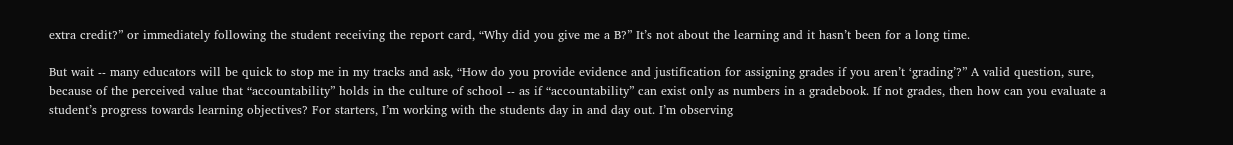extra credit?” or immediately following the student receiving the report card, “Why did you give me a B?” It’s not about the learning and it hasn’t been for a long time.

But wait -- many educators will be quick to stop me in my tracks and ask, “How do you provide evidence and justification for assigning grades if you aren’t ‘grading’?” A valid question, sure, because of the perceived value that “accountability” holds in the culture of school -- as if “accountability” can exist only as numbers in a gradebook. If not grades, then how can you evaluate a student’s progress towards learning objectives? For starters, I’m working with the students day in and day out. I’m observing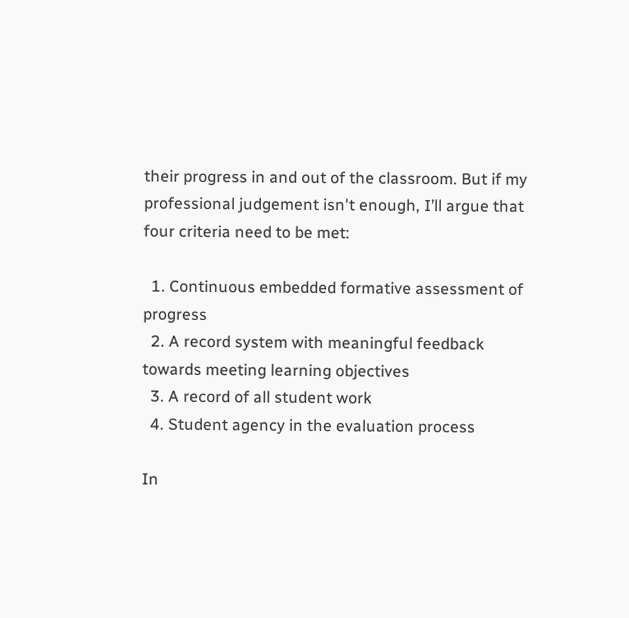their progress in and out of the classroom. But if my professional judgement isn't enough, I’ll argue that four criteria need to be met:

  1. Continuous embedded formative assessment of progress
  2. A record system with meaningful feedback towards meeting learning objectives
  3. A record of all student work
  4. Student agency in the evaluation process

In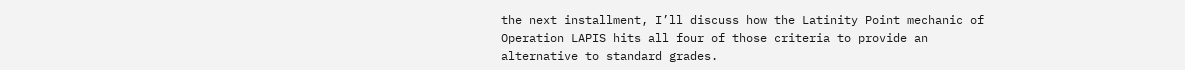the next installment, I’ll discuss how the Latinity Point mechanic of Operation LAPIS hits all four of those criteria to provide an alternative to standard grades.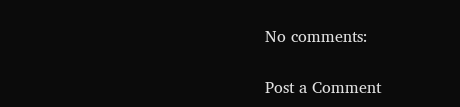No comments:

Post a Comment